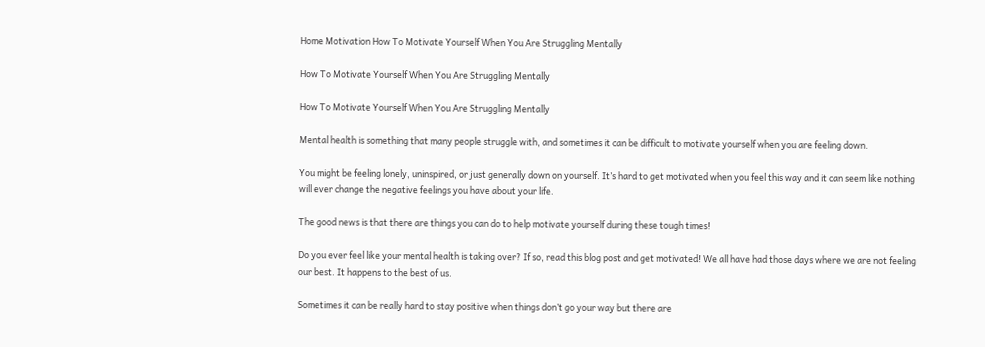Home Motivation How To Motivate Yourself When You Are Struggling Mentally

How To Motivate Yourself When You Are Struggling Mentally

How To Motivate Yourself When You Are Struggling Mentally

Mental health is something that many people struggle with, and sometimes it can be difficult to motivate yourself when you are feeling down.

You might be feeling lonely, uninspired, or just generally down on yourself. It’s hard to get motivated when you feel this way and it can seem like nothing will ever change the negative feelings you have about your life.

The good news is that there are things you can do to help motivate yourself during these tough times!

Do you ever feel like your mental health is taking over? If so, read this blog post and get motivated! We all have had those days where we are not feeling our best. It happens to the best of us.

Sometimes it can be really hard to stay positive when things don’t go your way but there are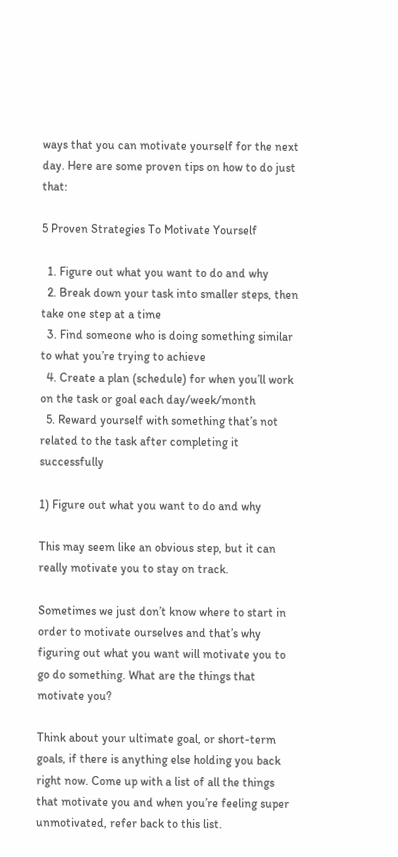ways that you can motivate yourself for the next day. Here are some proven tips on how to do just that:

5 Proven Strategies To Motivate Yourself

  1. Figure out what you want to do and why
  2. Break down your task into smaller steps, then take one step at a time
  3. Find someone who is doing something similar to what you’re trying to achieve
  4. Create a plan (schedule) for when you’ll work on the task or goal each day/week/month
  5. Reward yourself with something that’s not related to the task after completing it successfully

1) Figure out what you want to do and why

This may seem like an obvious step, but it can really motivate you to stay on track.

Sometimes we just don’t know where to start in order to motivate ourselves and that’s why figuring out what you want will motivate you to go do something. What are the things that motivate you?

Think about your ultimate goal, or short-term goals, if there is anything else holding you back right now. Come up with a list of all the things that motivate you and when you’re feeling super unmotivated, refer back to this list.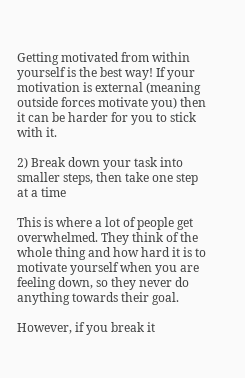Getting motivated from within yourself is the best way! If your motivation is external (meaning outside forces motivate you) then it can be harder for you to stick with it.

2) Break down your task into smaller steps, then take one step at a time

This is where a lot of people get overwhelmed. They think of the whole thing and how hard it is to motivate yourself when you are feeling down, so they never do anything towards their goal.

However, if you break it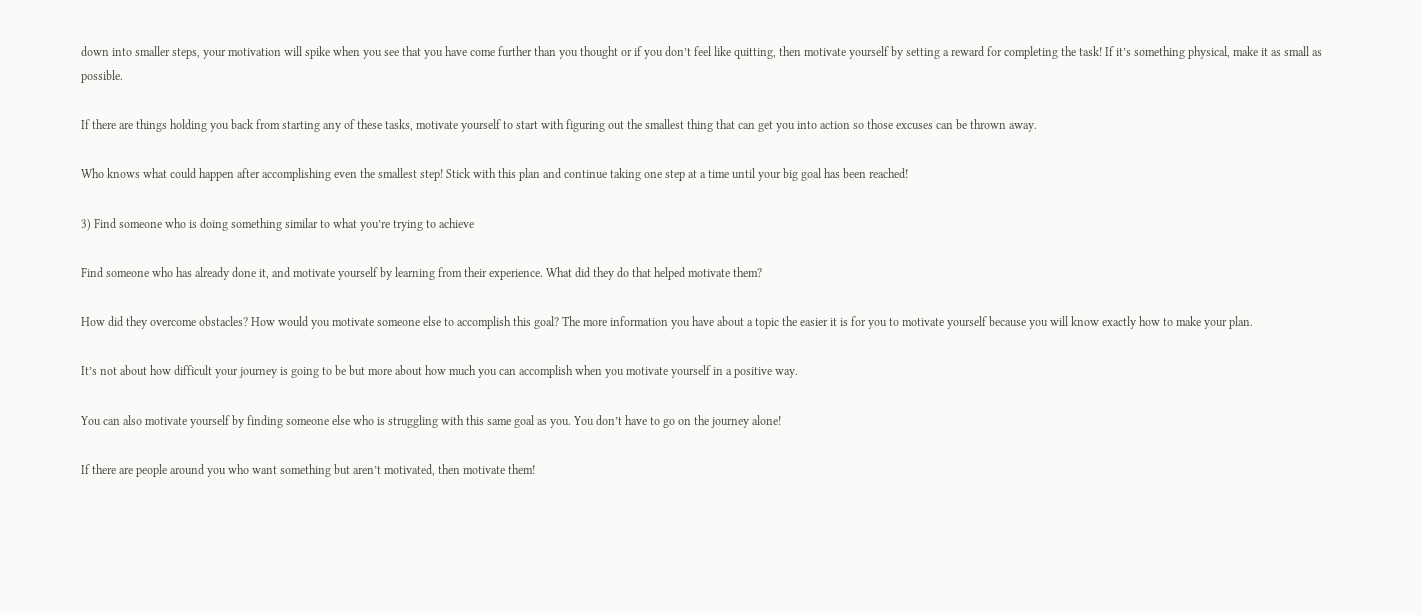down into smaller steps, your motivation will spike when you see that you have come further than you thought or if you don’t feel like quitting, then motivate yourself by setting a reward for completing the task! If it’s something physical, make it as small as possible.

If there are things holding you back from starting any of these tasks, motivate yourself to start with figuring out the smallest thing that can get you into action so those excuses can be thrown away.

Who knows what could happen after accomplishing even the smallest step! Stick with this plan and continue taking one step at a time until your big goal has been reached!

3) Find someone who is doing something similar to what you’re trying to achieve

Find someone who has already done it, and motivate yourself by learning from their experience. What did they do that helped motivate them?

How did they overcome obstacles? How would you motivate someone else to accomplish this goal? The more information you have about a topic the easier it is for you to motivate yourself because you will know exactly how to make your plan.

It’s not about how difficult your journey is going to be but more about how much you can accomplish when you motivate yourself in a positive way.

You can also motivate yourself by finding someone else who is struggling with this same goal as you. You don’t have to go on the journey alone!

If there are people around you who want something but aren’t motivated, then motivate them!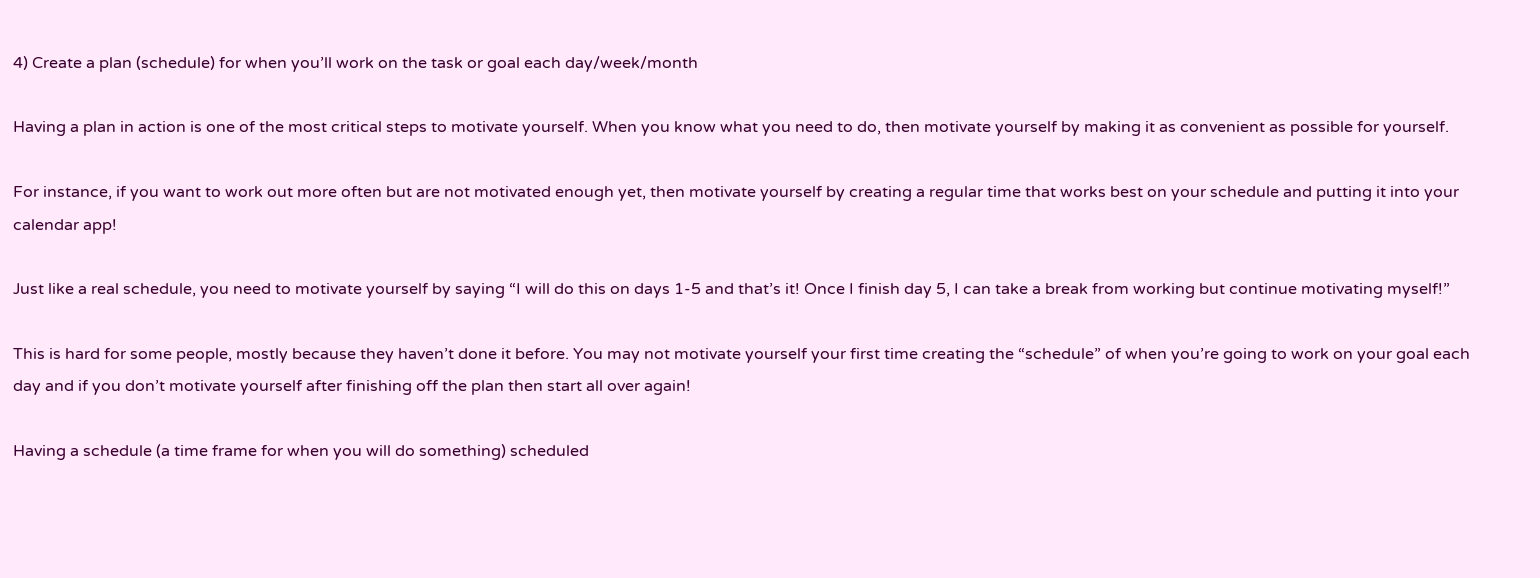4) Create a plan (schedule) for when you’ll work on the task or goal each day/week/month

Having a plan in action is one of the most critical steps to motivate yourself. When you know what you need to do, then motivate yourself by making it as convenient as possible for yourself.

For instance, if you want to work out more often but are not motivated enough yet, then motivate yourself by creating a regular time that works best on your schedule and putting it into your calendar app!

Just like a real schedule, you need to motivate yourself by saying “I will do this on days 1-5 and that’s it! Once I finish day 5, I can take a break from working but continue motivating myself!”

This is hard for some people, mostly because they haven’t done it before. You may not motivate yourself your first time creating the “schedule” of when you’re going to work on your goal each day and if you don’t motivate yourself after finishing off the plan then start all over again!

Having a schedule (a time frame for when you will do something) scheduled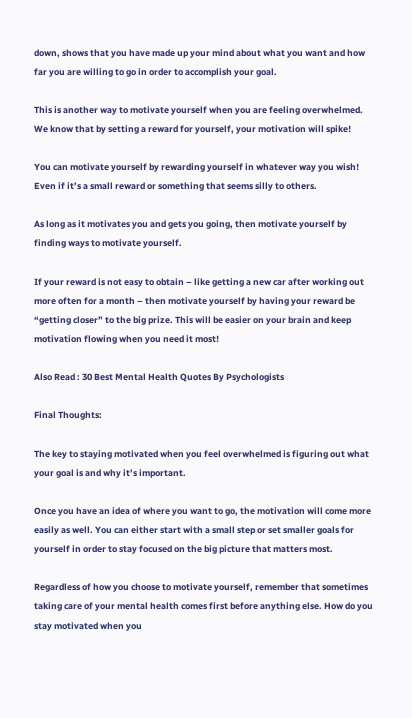down, shows that you have made up your mind about what you want and how far you are willing to go in order to accomplish your goal.

This is another way to motivate yourself when you are feeling overwhelmed. We know that by setting a reward for yourself, your motivation will spike!

You can motivate yourself by rewarding yourself in whatever way you wish! Even if it’s a small reward or something that seems silly to others.

As long as it motivates you and gets you going, then motivate yourself by finding ways to motivate yourself.

If your reward is not easy to obtain – like getting a new car after working out more often for a month – then motivate yourself by having your reward be “getting closer” to the big prize. This will be easier on your brain and keep motivation flowing when you need it most!

Also Read : 30 Best Mental Health Quotes By Psychologists

Final Thoughts:

The key to staying motivated when you feel overwhelmed is figuring out what your goal is and why it’s important.

Once you have an idea of where you want to go, the motivation will come more easily as well. You can either start with a small step or set smaller goals for yourself in order to stay focused on the big picture that matters most.

Regardless of how you choose to motivate yourself, remember that sometimes taking care of your mental health comes first before anything else. How do you stay motivated when you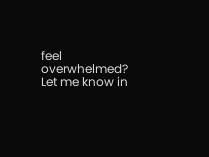feel overwhelmed? Let me know in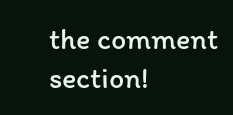the comment section!